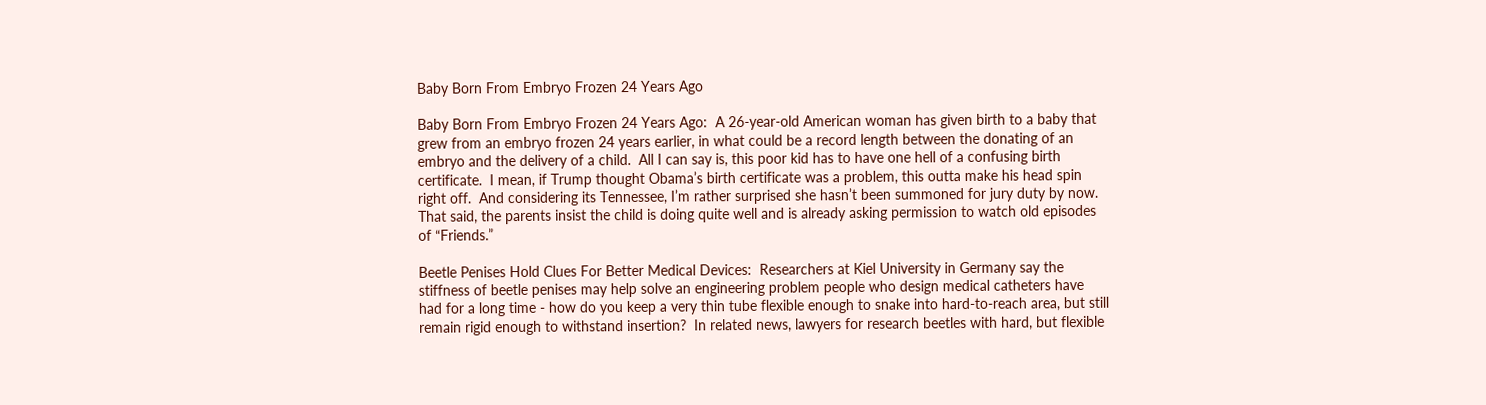Baby Born From Embryo Frozen 24 Years Ago

Baby Born From Embryo Frozen 24 Years Ago:  A 26-year-old American woman has given birth to a baby that grew from an embryo frozen 24 years earlier, in what could be a record length between the donating of an embryo and the delivery of a child.  All I can say is, this poor kid has to have one hell of a confusing birth certificate.  I mean, if Trump thought Obama’s birth certificate was a problem, this outta make his head spin right off.  And considering its Tennessee, I’m rather surprised she hasn’t been summoned for jury duty by now.  That said, the parents insist the child is doing quite well and is already asking permission to watch old episodes of “Friends.”

Beetle Penises Hold Clues For Better Medical Devices:  Researchers at Kiel University in Germany say the stiffness of beetle penises may help solve an engineering problem people who design medical catheters have had for a long time - how do you keep a very thin tube flexible enough to snake into hard-to-reach area, but still remain rigid enough to withstand insertion?  In related news, lawyers for research beetles with hard, but flexible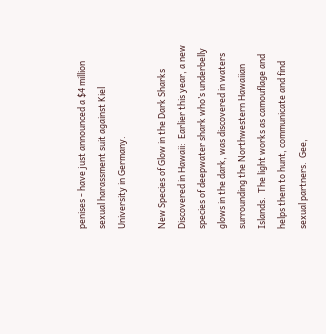penises - have just announced a $4 million sexual harassment suit against Kiel University in Germany.

New Species of Glow in the Dark Sharks Discovered in Hawaii:  Earlier this year, a new species of deepwater shark who’s underbelly glows in the dark, was discovered in waters surrounding the Northwestern Hawaiian Islands.  The light works as camouflage and helps them to hunt, communicate and find sexual partners.  Gee,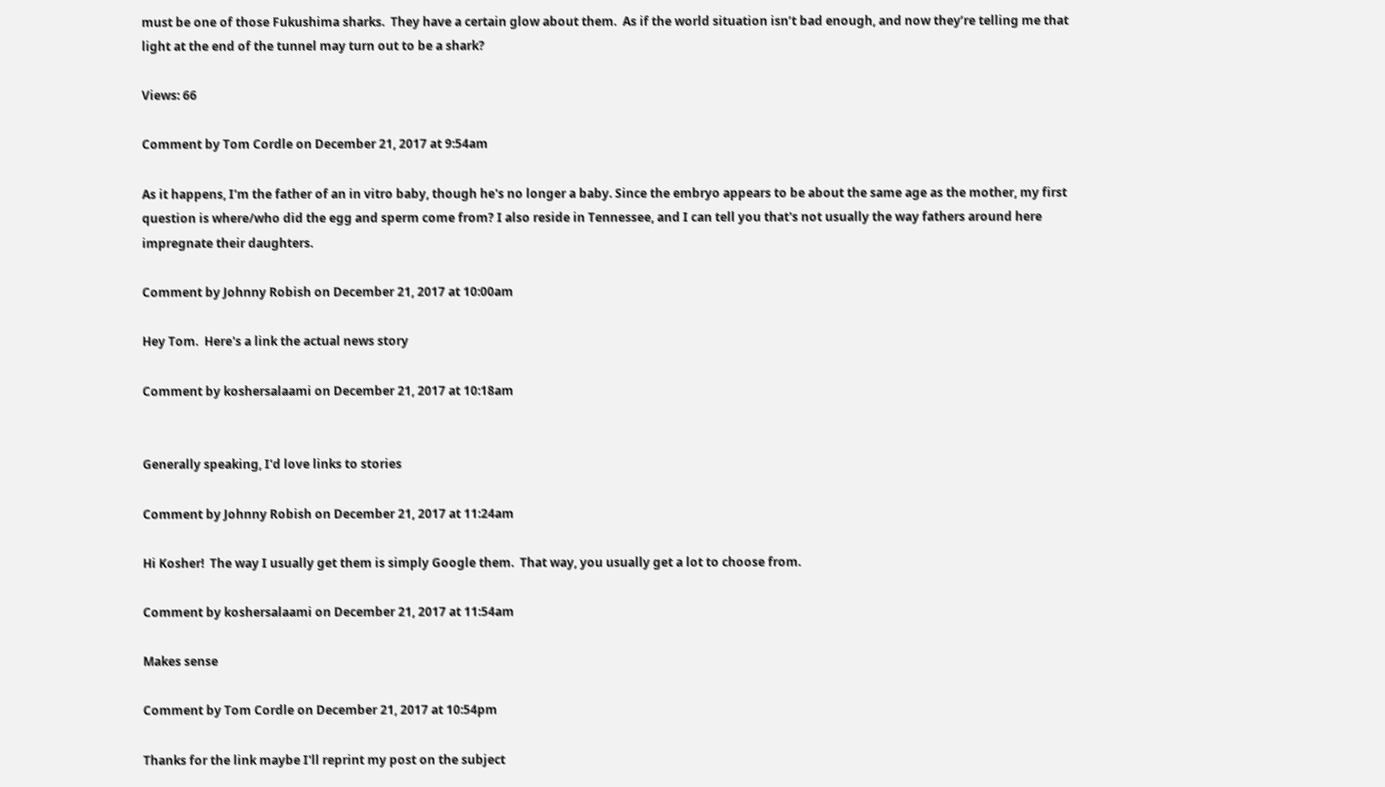must be one of those Fukushima sharks.  They have a certain glow about them.  As if the world situation isn’t bad enough, and now they’re telling me that light at the end of the tunnel may turn out to be a shark?

Views: 66

Comment by Tom Cordle on December 21, 2017 at 9:54am

As it happens, I'm the father of an in vitro baby, though he's no longer a baby. Since the embryo appears to be about the same age as the mother, my first question is where/who did the egg and sperm come from? I also reside in Tennessee, and I can tell you that's not usually the way fathers around here impregnate their daughters.

Comment by Johnny Robish on December 21, 2017 at 10:00am

Hey Tom.  Here's a link the actual news story

Comment by koshersalaami on December 21, 2017 at 10:18am


Generally speaking, I'd love links to stories

Comment by Johnny Robish on December 21, 2017 at 11:24am

Hi Kosher!  The way I usually get them is simply Google them.  That way, you usually get a lot to choose from.

Comment by koshersalaami on December 21, 2017 at 11:54am

Makes sense

Comment by Tom Cordle on December 21, 2017 at 10:54pm

Thanks for the link maybe I'll reprint my post on the subject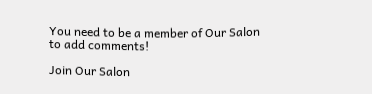You need to be a member of Our Salon to add comments!

Join Our Salon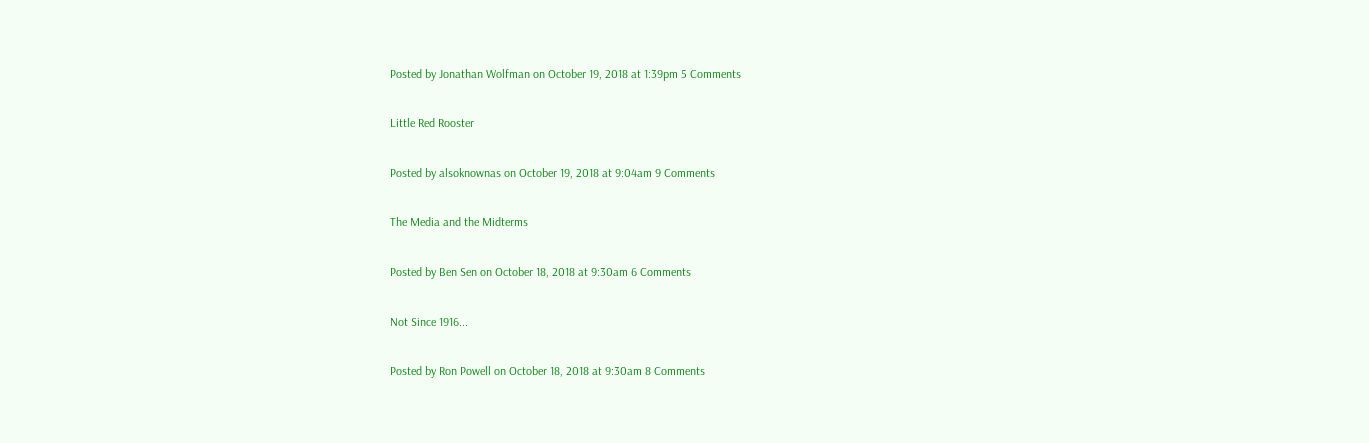Posted by Jonathan Wolfman on October 19, 2018 at 1:39pm 5 Comments

Little Red Rooster

Posted by alsoknownas on October 19, 2018 at 9:04am 9 Comments

The Media and the Midterms

Posted by Ben Sen on October 18, 2018 at 9:30am 6 Comments

Not Since 1916...

Posted by Ron Powell on October 18, 2018 at 9:30am 8 Comments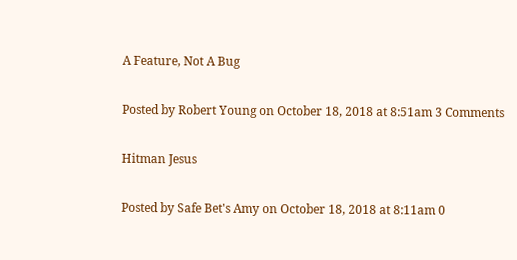A Feature, Not A Bug

Posted by Robert Young on October 18, 2018 at 8:51am 3 Comments

Hitman Jesus

Posted by Safe Bet's Amy on October 18, 2018 at 8:11am 0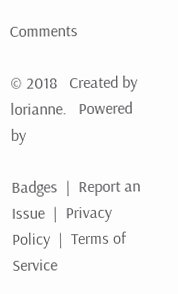Comments

© 2018   Created by lorianne.   Powered by

Badges  |  Report an Issue  |  Privacy Policy  |  Terms of Service